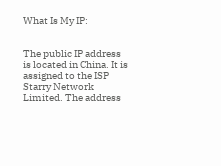What Is My IP:


The public IP address is located in China. It is assigned to the ISP Starry Network Limited. The address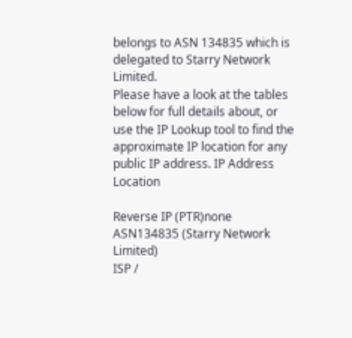belongs to ASN 134835 which is delegated to Starry Network Limited.
Please have a look at the tables below for full details about, or use the IP Lookup tool to find the approximate IP location for any public IP address. IP Address Location

Reverse IP (PTR)none
ASN134835 (Starry Network Limited)
ISP /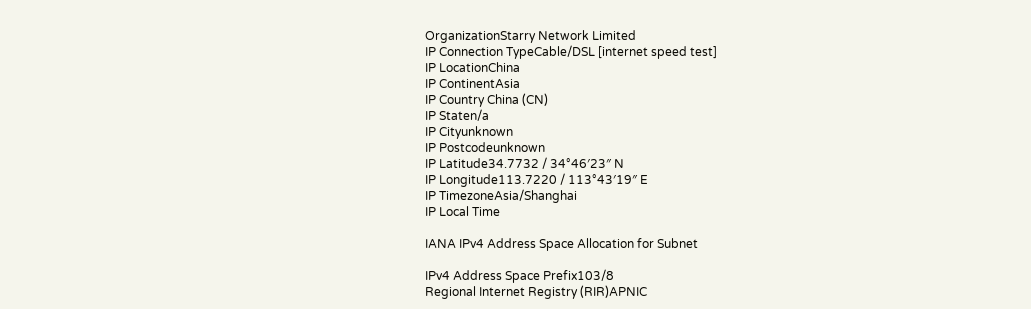OrganizationStarry Network Limited
IP Connection TypeCable/DSL [internet speed test]
IP LocationChina
IP ContinentAsia
IP Country China (CN)
IP Staten/a
IP Cityunknown
IP Postcodeunknown
IP Latitude34.7732 / 34°46′23″ N
IP Longitude113.7220 / 113°43′19″ E
IP TimezoneAsia/Shanghai
IP Local Time

IANA IPv4 Address Space Allocation for Subnet

IPv4 Address Space Prefix103/8
Regional Internet Registry (RIR)APNIC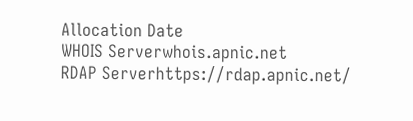Allocation Date
WHOIS Serverwhois.apnic.net
RDAP Serverhttps://rdap.apnic.net/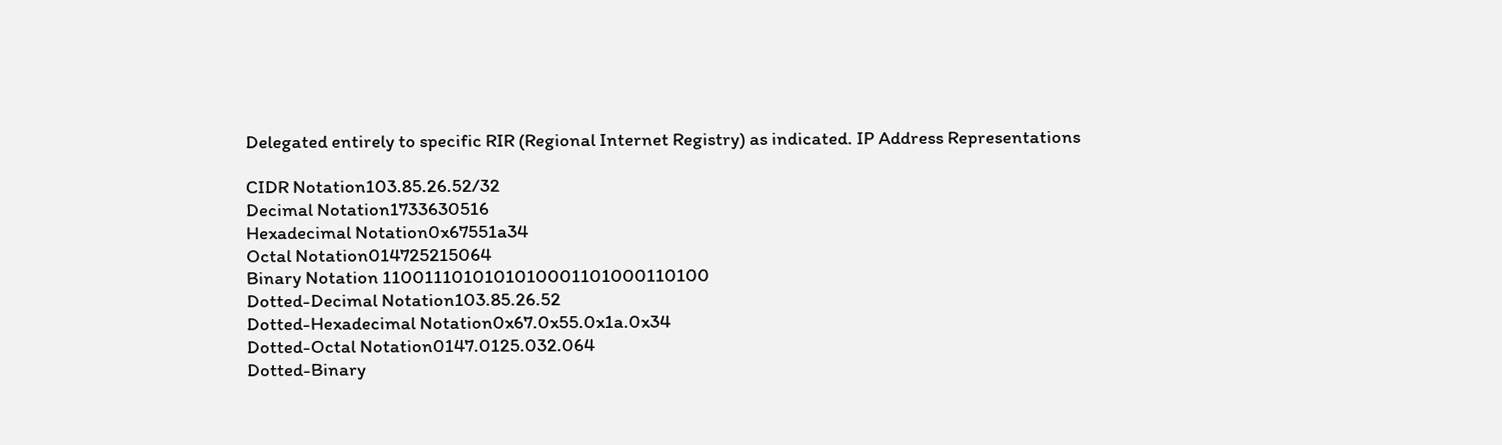Delegated entirely to specific RIR (Regional Internet Registry) as indicated. IP Address Representations

CIDR Notation103.85.26.52/32
Decimal Notation1733630516
Hexadecimal Notation0x67551a34
Octal Notation014725215064
Binary Notation 1100111010101010001101000110100
Dotted-Decimal Notation103.85.26.52
Dotted-Hexadecimal Notation0x67.0x55.0x1a.0x34
Dotted-Octal Notation0147.0125.032.064
Dotted-Binary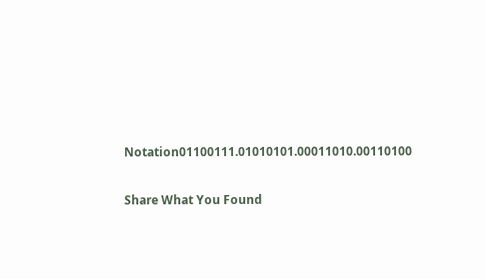Notation01100111.01010101.00011010.00110100

Share What You Found